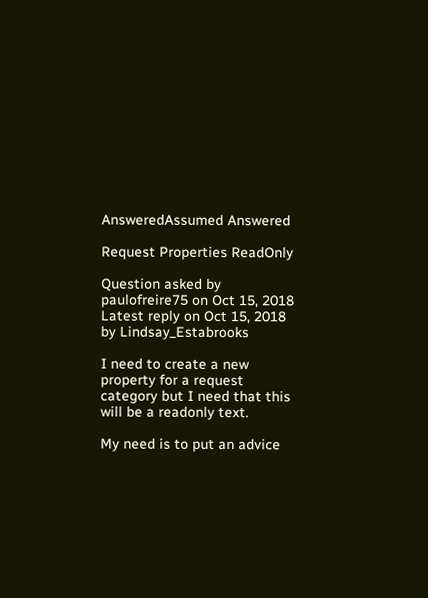AnsweredAssumed Answered

Request Properties ReadOnly

Question asked by paulofreire75 on Oct 15, 2018
Latest reply on Oct 15, 2018 by Lindsay_Estabrooks

I need to create a new property for a request category but I need that this will be a readonly text.

My need is to put an advice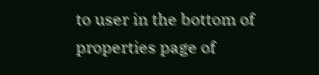to user in the bottom of properties page of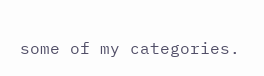some of my categories.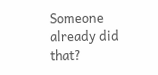Someone already did that?